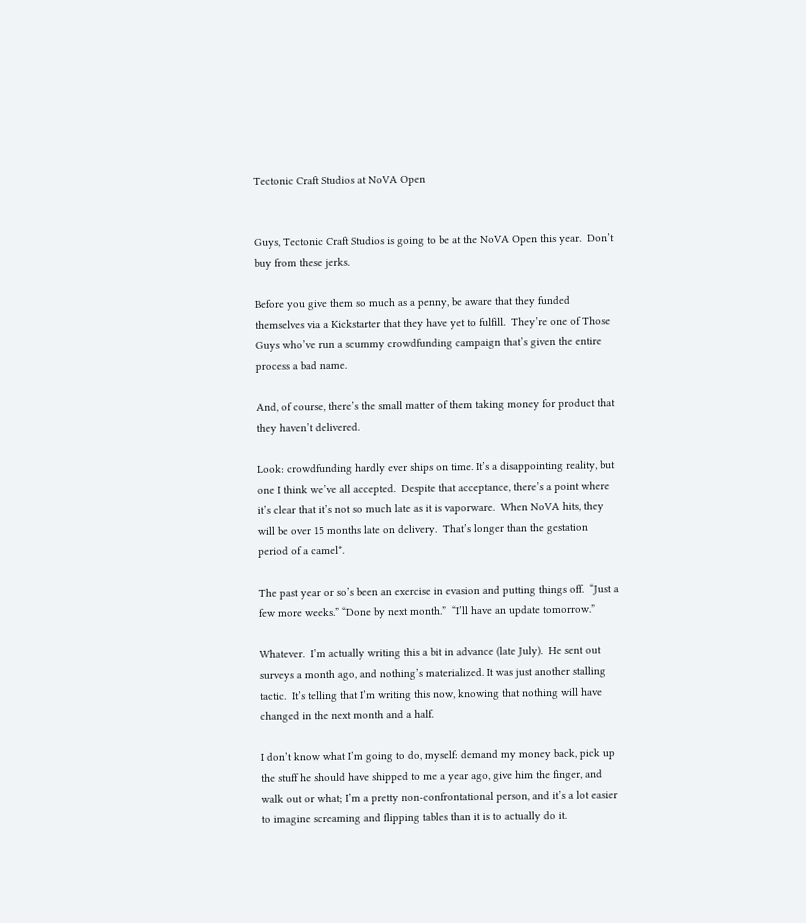Tectonic Craft Studios at NoVA Open


Guys, Tectonic Craft Studios is going to be at the NoVA Open this year.  Don’t buy from these jerks.

Before you give them so much as a penny, be aware that they funded themselves via a Kickstarter that they have yet to fulfill.  They’re one of Those Guys who’ve run a scummy crowdfunding campaign that’s given the entire process a bad name.

And, of course, there’s the small matter of them taking money for product that they haven’t delivered.

Look: crowdfunding hardly ever ships on time. It’s a disappointing reality, but one I think we’ve all accepted.  Despite that acceptance, there’s a point where it’s clear that it’s not so much late as it is vaporware.  When NoVA hits, they will be over 15 months late on delivery.  That’s longer than the gestation period of a camel*.

The past year or so’s been an exercise in evasion and putting things off.  “Just a few more weeks.” “Done by next month.”  “I’ll have an update tomorrow.”

Whatever.  I’m actually writing this a bit in advance (late July).  He sent out surveys a month ago, and nothing’s materialized. It was just another stalling tactic.  It’s telling that I’m writing this now, knowing that nothing will have changed in the next month and a half.

I don’t know what I’m going to do, myself: demand my money back, pick up the stuff he should have shipped to me a year ago, give him the finger, and walk out or what; I’m a pretty non-confrontational person, and it’s a lot easier to imagine screaming and flipping tables than it is to actually do it.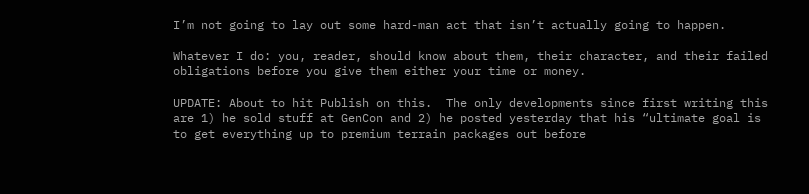I’m not going to lay out some hard-man act that isn’t actually going to happen.

Whatever I do: you, reader, should know about them, their character, and their failed obligations before you give them either your time or money.

UPDATE: About to hit Publish on this.  The only developments since first writing this are 1) he sold stuff at GenCon and 2) he posted yesterday that his “ultimate goal is to get everything up to premium terrain packages out before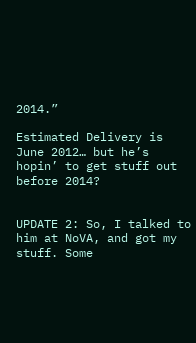2014.”

Estimated Delivery is June 2012… but he’s hopin’ to get stuff out before 2014?


UPDATE 2: So, I talked to him at NoVA, and got my stuff. Some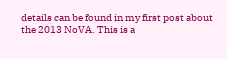details can be found in my first post about the 2013 NoVA. This is a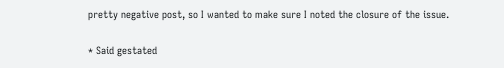pretty negative post, so I wanted to make sure I noted the closure of the issue.

* Said gestated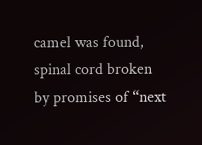camel was found, spinal cord broken by promises of “next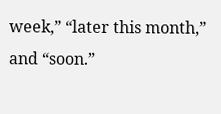week,” “later this month,” and “soon.”